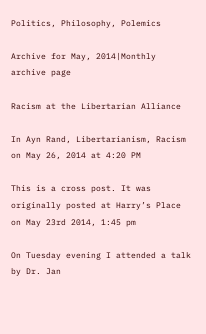Politics, Philosophy, Polemics

Archive for May, 2014|Monthly archive page

Racism at the Libertarian Alliance

In Ayn Rand, Libertarianism, Racism on May 26, 2014 at 4:20 PM

This is a cross post. It was originally posted at Harry’s Place on May 23rd 2014, 1:45 pm

On Tuesday evening I attended a talk by Dr. Jan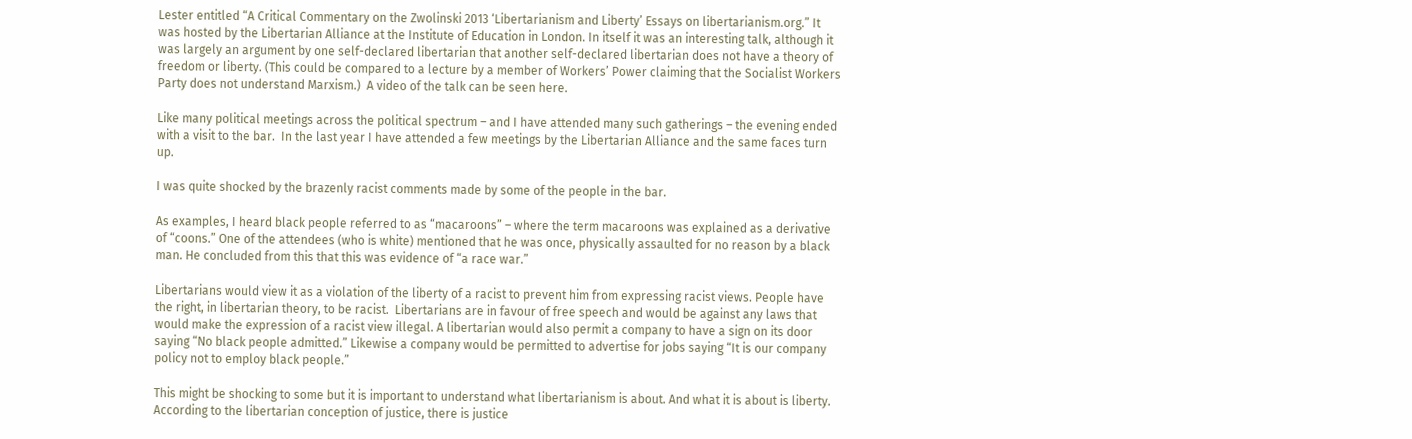Lester entitled “A Critical Commentary on the Zwolinski 2013 ‘Libertarianism and Liberty’ Essays on libertarianism.org.” It was hosted by the Libertarian Alliance at the Institute of Education in London. In itself it was an interesting talk, although it was largely an argument by one self-declared libertarian that another self-declared libertarian does not have a theory of freedom or liberty. (This could be compared to a lecture by a member of Workers’ Power claiming that the Socialist Workers Party does not understand Marxism.)  A video of the talk can be seen here.

Like many political meetings across the political spectrum – and I have attended many such gatherings – the evening ended with a visit to the bar.  In the last year I have attended a few meetings by the Libertarian Alliance and the same faces turn up.

I was quite shocked by the brazenly racist comments made by some of the people in the bar.

As examples, I heard black people referred to as “macaroons” – where the term macaroons was explained as a derivative of “coons.” One of the attendees (who is white) mentioned that he was once, physically assaulted for no reason by a black man. He concluded from this that this was evidence of “a race war.”

Libertarians would view it as a violation of the liberty of a racist to prevent him from expressing racist views. People have the right, in libertarian theory, to be racist.  Libertarians are in favour of free speech and would be against any laws that would make the expression of a racist view illegal. A libertarian would also permit a company to have a sign on its door saying “No black people admitted.” Likewise a company would be permitted to advertise for jobs saying “It is our company policy not to employ black people.”

This might be shocking to some but it is important to understand what libertarianism is about. And what it is about is liberty. According to the libertarian conception of justice, there is justice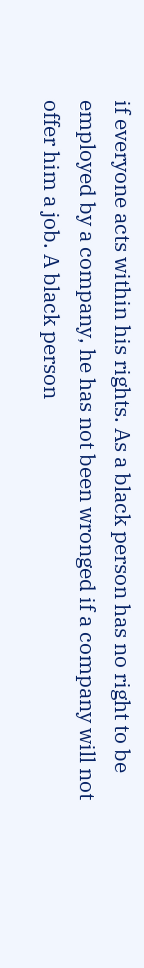if everyone acts within his rights. As a black person has no right to be employed by a company, he has not been wronged if a company will not offer him a job. A black person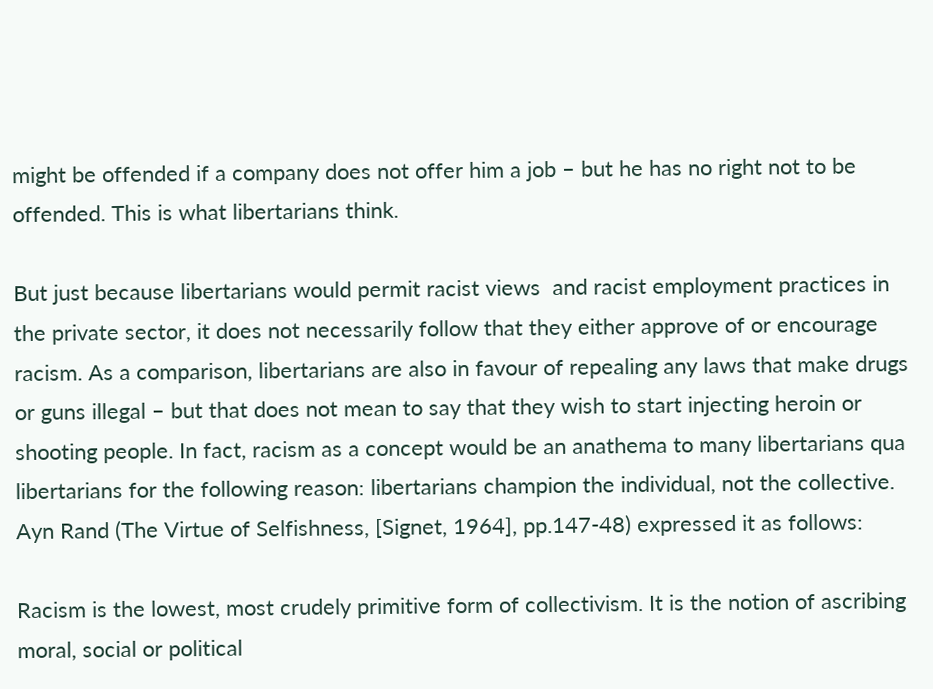might be offended if a company does not offer him a job – but he has no right not to be offended. This is what libertarians think.

But just because libertarians would permit racist views  and racist employment practices in the private sector, it does not necessarily follow that they either approve of or encourage racism. As a comparison, libertarians are also in favour of repealing any laws that make drugs or guns illegal – but that does not mean to say that they wish to start injecting heroin or shooting people. In fact, racism as a concept would be an anathema to many libertarians qua libertarians for the following reason: libertarians champion the individual, not the collective. Ayn Rand (The Virtue of Selfishness, [Signet, 1964], pp.147-48) expressed it as follows:

Racism is the lowest, most crudely primitive form of collectivism. It is the notion of ascribing moral, social or political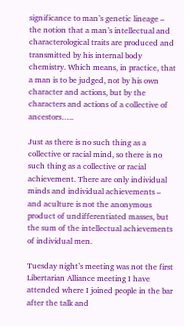significance to man’s genetic lineage – the notion that a man’s intellectual and characterological traits are produced and transmitted by his internal body chemistry. Which means, in practice, that a man is to be judged, not by his own character and actions, but by the characters and actions of a collective of ancestors…..

Just as there is no such thing as a collective or racial mind, so there is no such thing as a collective or racial achievement. There are only individual minds and individual achievements – and aculture is not the anonymous product of undifferentiated masses, but the sum of the intellectual achievements of individual men.

Tuesday night’s meeting was not the first Libertarian Alliance meeting I have attended where I joined people in the bar after the talk and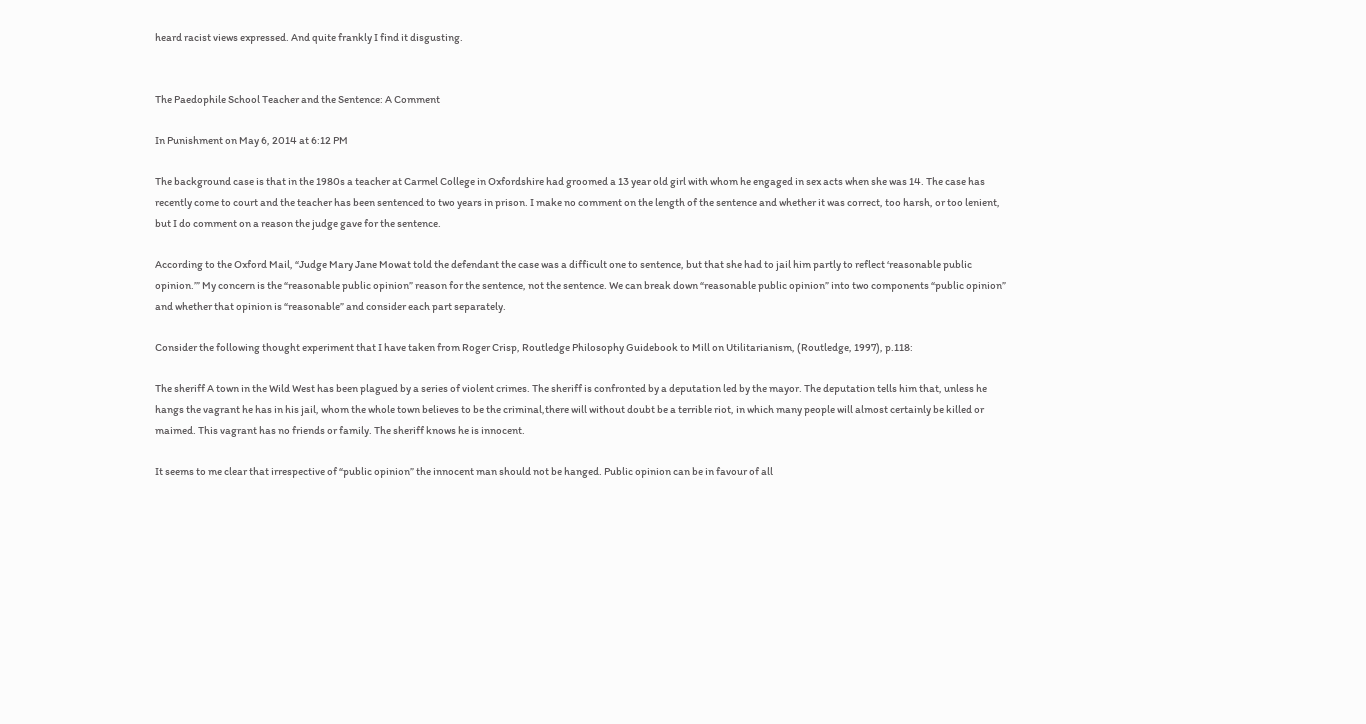heard racist views expressed. And quite frankly I find it disgusting.


The Paedophile School Teacher and the Sentence: A Comment

In Punishment on May 6, 2014 at 6:12 PM

The background case is that in the 1980s a teacher at Carmel College in Oxfordshire had groomed a 13 year old girl with whom he engaged in sex acts when she was 14. The case has recently come to court and the teacher has been sentenced to two years in prison. I make no comment on the length of the sentence and whether it was correct, too harsh, or too lenient, but I do comment on a reason the judge gave for the sentence.

According to the Oxford Mail, “Judge Mary Jane Mowat told the defendant the case was a difficult one to sentence, but that she had to jail him partly to reflect ‘reasonable public opinion.’” My concern is the “reasonable public opinion” reason for the sentence, not the sentence. We can break down “reasonable public opinion” into two components “public opinion” and whether that opinion is “reasonable” and consider each part separately.

Consider the following thought experiment that I have taken from Roger Crisp, Routledge Philosophy Guidebook to Mill on Utilitarianism, (Routledge, 1997), p.118:

The sheriff A town in the Wild West has been plagued by a series of violent crimes. The sheriff is confronted by a deputation led by the mayor. The deputation tells him that, unless he hangs the vagrant he has in his jail, whom the whole town believes to be the criminal,there will without doubt be a terrible riot, in which many people will almost certainly be killed or maimed. This vagrant has no friends or family. The sheriff knows he is innocent.

It seems to me clear that irrespective of “public opinion” the innocent man should not be hanged. Public opinion can be in favour of all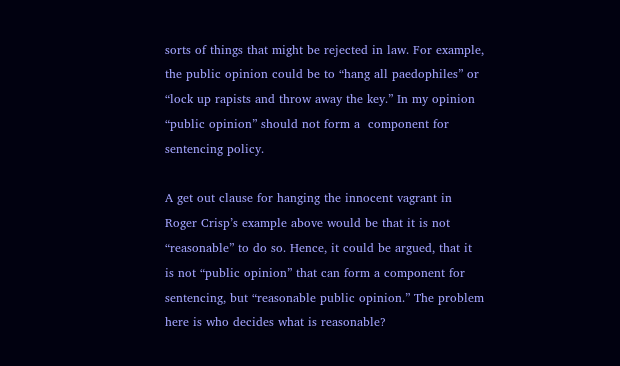sorts of things that might be rejected in law. For example, the public opinion could be to “hang all paedophiles” or “lock up rapists and throw away the key.” In my opinion “public opinion” should not form a  component for sentencing policy.

A get out clause for hanging the innocent vagrant in Roger Crisp’s example above would be that it is not “reasonable” to do so. Hence, it could be argued, that it is not “public opinion” that can form a component for sentencing, but “reasonable public opinion.” The problem here is who decides what is reasonable?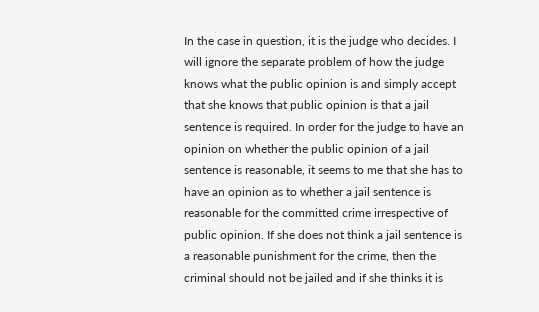In the case in question, it is the judge who decides. I will ignore the separate problem of how the judge knows what the public opinion is and simply accept that she knows that public opinion is that a jail sentence is required. In order for the judge to have an opinion on whether the public opinion of a jail sentence is reasonable, it seems to me that she has to have an opinion as to whether a jail sentence is reasonable for the committed crime irrespective of public opinion. If she does not think a jail sentence is a reasonable punishment for the crime, then the criminal should not be jailed and if she thinks it is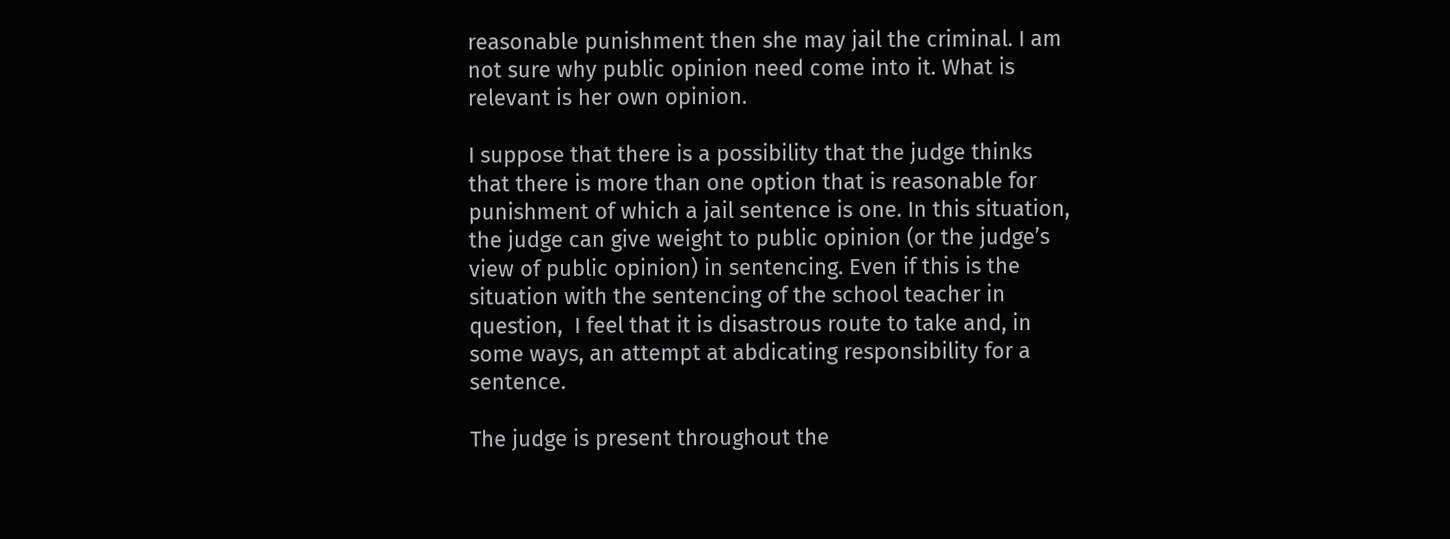reasonable punishment then she may jail the criminal. I am not sure why public opinion need come into it. What is relevant is her own opinion.

I suppose that there is a possibility that the judge thinks that there is more than one option that is reasonable for punishment of which a jail sentence is one. In this situation, the judge can give weight to public opinion (or the judge’s view of public opinion) in sentencing. Even if this is the situation with the sentencing of the school teacher in question,  I feel that it is disastrous route to take and, in some ways, an attempt at abdicating responsibility for a sentence.

The judge is present throughout the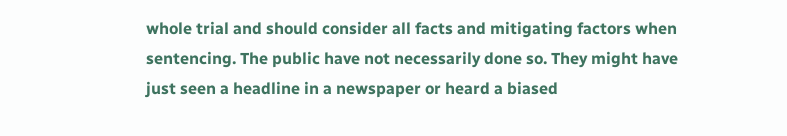whole trial and should consider all facts and mitigating factors when sentencing. The public have not necessarily done so. They might have just seen a headline in a newspaper or heard a biased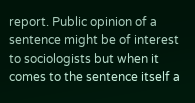report. Public opinion of a sentence might be of interest to sociologists but when it comes to the sentence itself a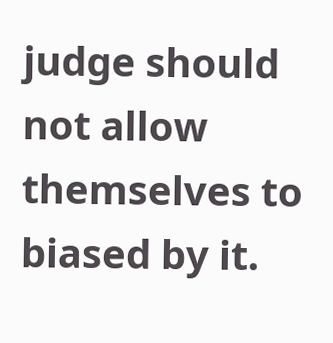judge should not allow themselves to biased by it.